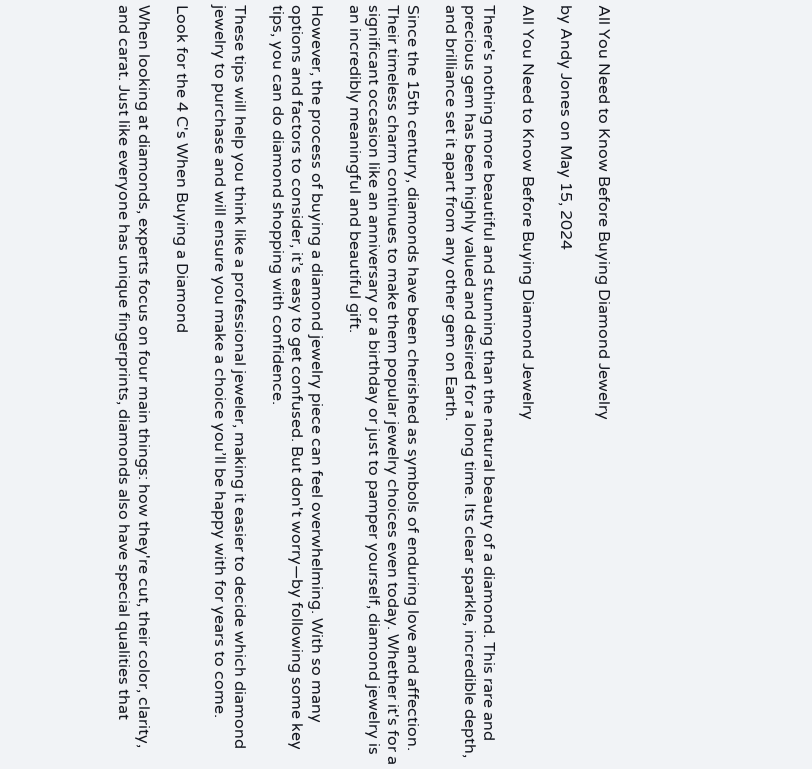All You Need to Know Before Buying Diamond Jewelry

by Andy Jones on May 15, 2024

All You Need to Know Before Buying Diamond Jewelry

There's nothing more beautiful and stunning than the natural beauty of a diamond. This rare and precious gem has been highly valued and desired for a long time. Its clear sparkle, incredible depth, and brilliance set it apart from any other gem on Earth.

Since the 15th century, diamonds have been cherished as symbols of enduring love and affection. Their timeless charm continues to make them popular jewelry choices even today. Whether it's for a significant occasion like an anniversary or a birthday or just to pamper yourself, diamond jewelry is an incredibly meaningful and beautiful gift.

However, the process of buying a diamond jewelry piece can feel overwhelming. With so many options and factors to consider, it’s easy to get confused. But don't worry—by following some key tips, you can do diamond shopping with confidence.

These tips will help you think like a professional jeweler, making it easier to decide which diamond jewelry to purchase and will ensure you make a choice you’ll be happy with for years to come.

Look for the 4 C's When Buying a Diamond

When looking at diamonds, experts focus on four main things: how they're cut, their color, clarity, and carat. Just like everyone has unique fingerprints, diamonds also have special qualities that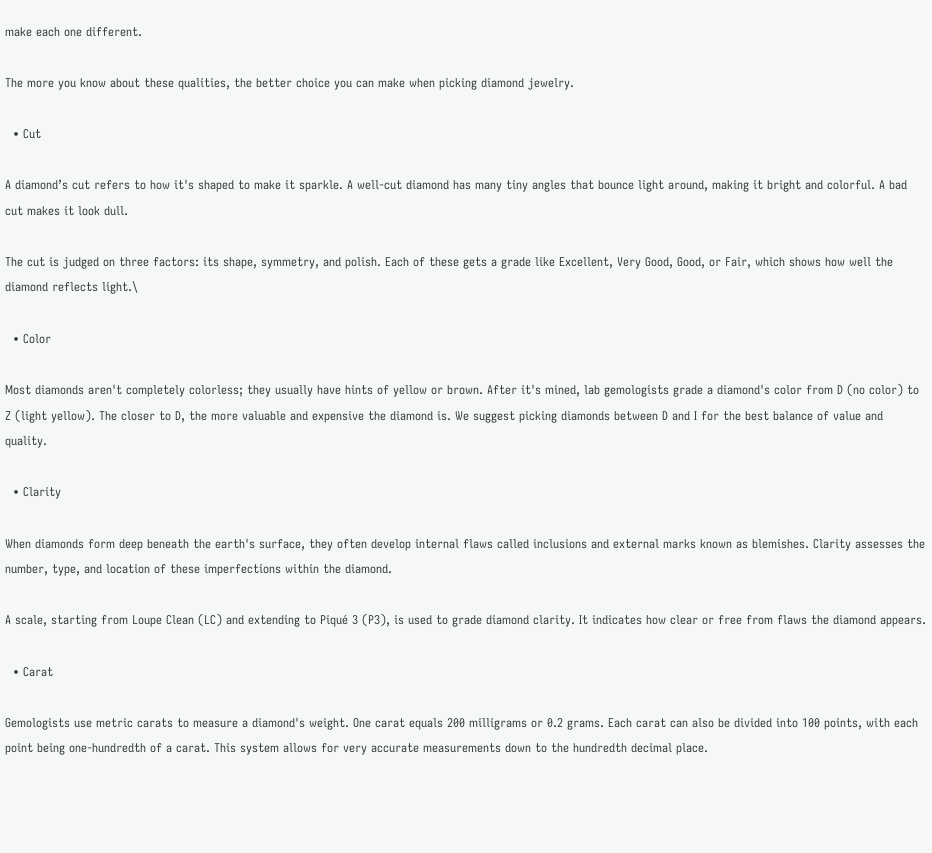make each one different.

The more you know about these qualities, the better choice you can make when picking diamond jewelry.

  • Cut

A diamond’s cut refers to how it's shaped to make it sparkle. A well-cut diamond has many tiny angles that bounce light around, making it bright and colorful. A bad cut makes it look dull.

The cut is judged on three factors: its shape, symmetry, and polish. Each of these gets a grade like Excellent, Very Good, Good, or Fair, which shows how well the diamond reflects light.\

  • Color

Most diamonds aren't completely colorless; they usually have hints of yellow or brown. After it's mined, lab gemologists grade a diamond's color from D (no color) to Z (light yellow). The closer to D, the more valuable and expensive the diamond is. We suggest picking diamonds between D and I for the best balance of value and quality.

  • Clarity

When diamonds form deep beneath the earth's surface, they often develop internal flaws called inclusions and external marks known as blemishes. Clarity assesses the number, type, and location of these imperfections within the diamond.

A scale, starting from Loupe Clean (LC) and extending to Piqué 3 (P3), is used to grade diamond clarity. It indicates how clear or free from flaws the diamond appears.

  • Carat

Gemologists use metric carats to measure a diamond's weight. One carat equals 200 milligrams or 0.2 grams. Each carat can also be divided into 100 points, with each point being one-hundredth of a carat. This system allows for very accurate measurements down to the hundredth decimal place.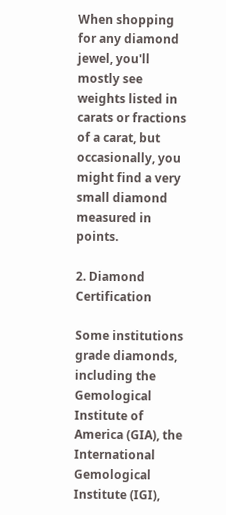When shopping for any diamond jewel, you'll mostly see weights listed in carats or fractions of a carat, but occasionally, you might find a very small diamond measured in points.

2. Diamond Certification

Some institutions grade diamonds, including the Gemological Institute of America (GIA), the International Gemological Institute (IGI),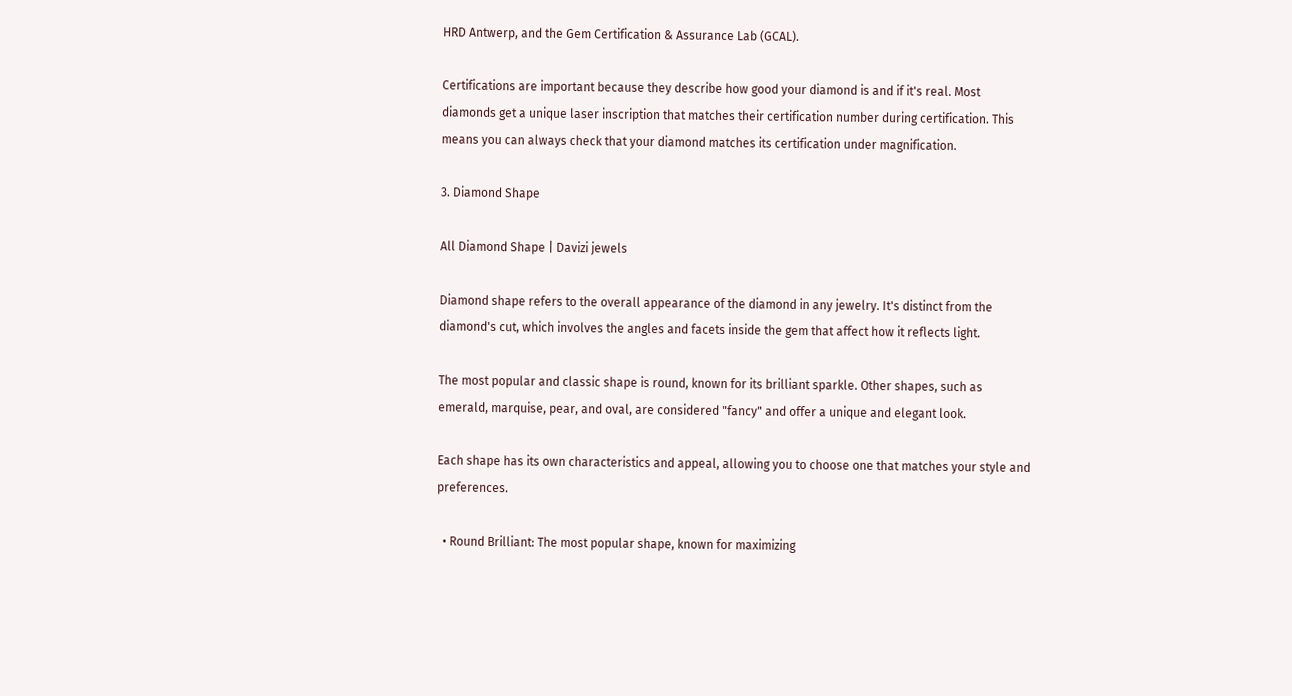HRD Antwerp, and the Gem Certification & Assurance Lab (GCAL).

Certifications are important because they describe how good your diamond is and if it's real. Most diamonds get a unique laser inscription that matches their certification number during certification. This means you can always check that your diamond matches its certification under magnification.

3. Diamond Shape

All Diamond Shape | Davizi jewels

Diamond shape refers to the overall appearance of the diamond in any jewelry. It's distinct from the diamond's cut, which involves the angles and facets inside the gem that affect how it reflects light.

The most popular and classic shape is round, known for its brilliant sparkle. Other shapes, such as emerald, marquise, pear, and oval, are considered "fancy" and offer a unique and elegant look.

Each shape has its own characteristics and appeal, allowing you to choose one that matches your style and preferences.

  • Round Brilliant: The most popular shape, known for maximizing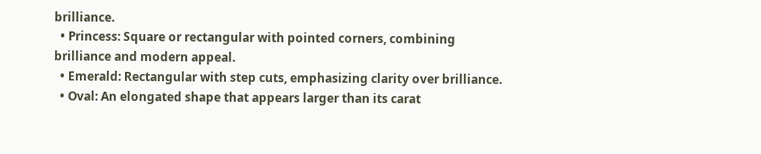brilliance.
  • Princess: Square or rectangular with pointed corners, combining brilliance and modern appeal.
  • Emerald: Rectangular with step cuts, emphasizing clarity over brilliance.
  • Oval: An elongated shape that appears larger than its carat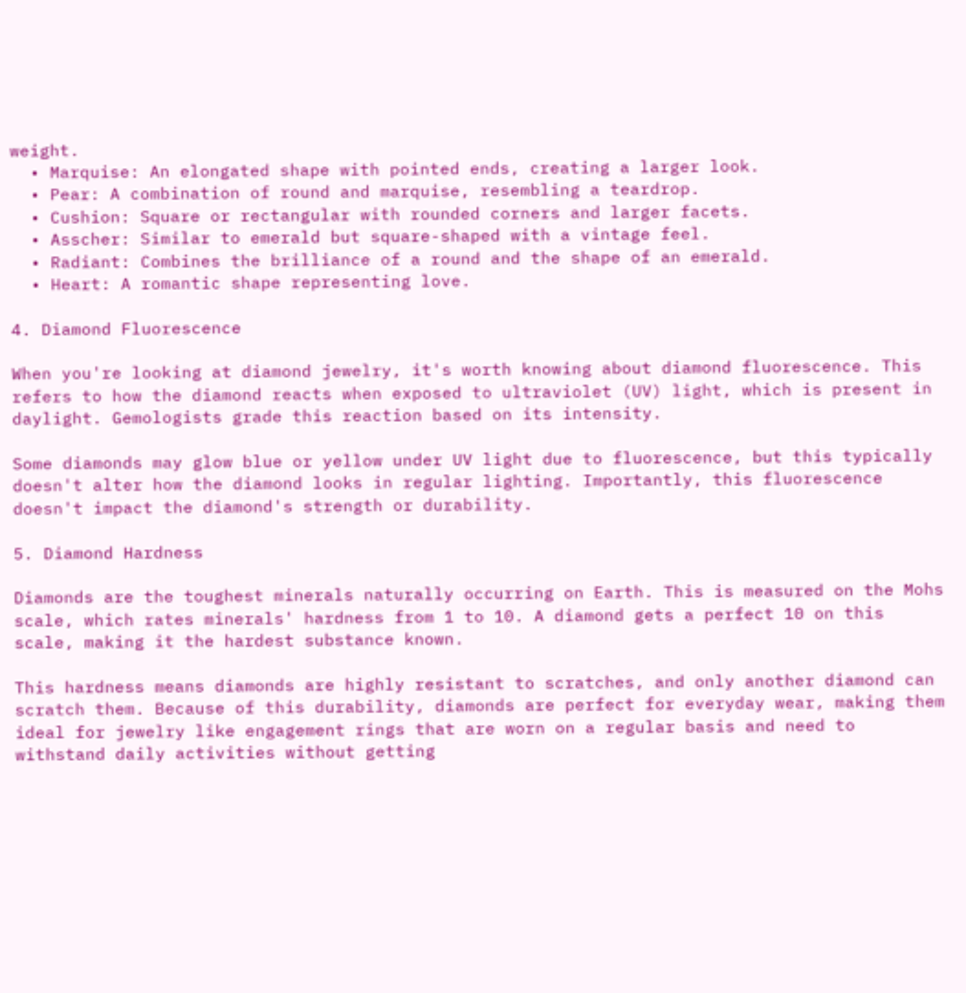weight.
  • Marquise: An elongated shape with pointed ends, creating a larger look.
  • Pear: A combination of round and marquise, resembling a teardrop.
  • Cushion: Square or rectangular with rounded corners and larger facets.
  • Asscher: Similar to emerald but square-shaped with a vintage feel.
  • Radiant: Combines the brilliance of a round and the shape of an emerald.
  • Heart: A romantic shape representing love.

4. Diamond Fluorescence

When you're looking at diamond jewelry, it's worth knowing about diamond fluorescence. This refers to how the diamond reacts when exposed to ultraviolet (UV) light, which is present in daylight. Gemologists grade this reaction based on its intensity.

Some diamonds may glow blue or yellow under UV light due to fluorescence, but this typically doesn't alter how the diamond looks in regular lighting. Importantly, this fluorescence doesn't impact the diamond's strength or durability.

5. Diamond Hardness

Diamonds are the toughest minerals naturally occurring on Earth. This is measured on the Mohs scale, which rates minerals' hardness from 1 to 10. A diamond gets a perfect 10 on this scale, making it the hardest substance known.

This hardness means diamonds are highly resistant to scratches, and only another diamond can scratch them. Because of this durability, diamonds are perfect for everyday wear, making them ideal for jewelry like engagement rings that are worn on a regular basis and need to withstand daily activities without getting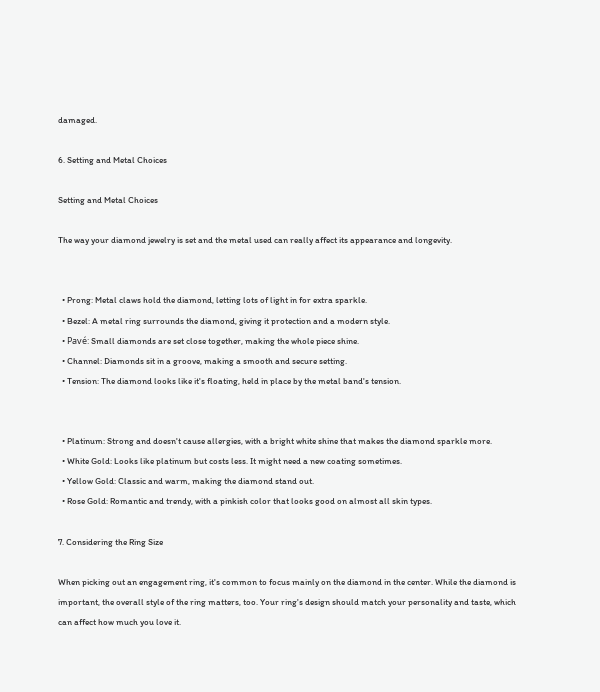damaged.

6. Setting and Metal Choices

Setting and Metal Choices

The way your diamond jewelry is set and the metal used can really affect its appearance and longevity.


  • Prong: Metal claws hold the diamond, letting lots of light in for extra sparkle.
  • Bezel: A metal ring surrounds the diamond, giving it protection and a modern style.
  • Pavé: Small diamonds are set close together, making the whole piece shine.
  • Channel: Diamonds sit in a groove, making a smooth and secure setting.
  • Tension: The diamond looks like it's floating, held in place by the metal band's tension.


  • Platinum: Strong and doesn't cause allergies, with a bright white shine that makes the diamond sparkle more.
  • White Gold: Looks like platinum but costs less. It might need a new coating sometimes.
  • Yellow Gold: Classic and warm, making the diamond stand out.
  • Rose Gold: Romantic and trendy, with a pinkish color that looks good on almost all skin types.

7. Considering the Ring Size

When picking out an engagement ring, it's common to focus mainly on the diamond in the center. While the diamond is important, the overall style of the ring matters, too. Your ring's design should match your personality and taste, which can affect how much you love it.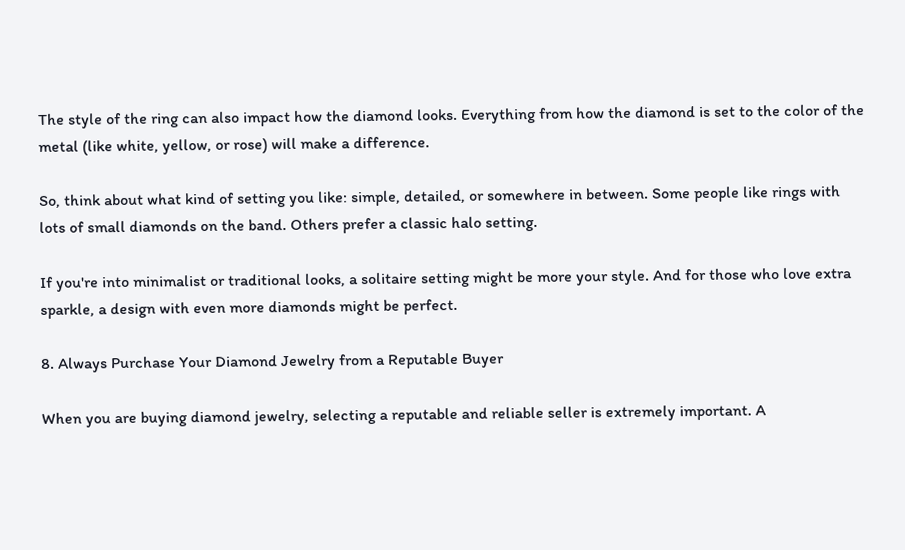The style of the ring can also impact how the diamond looks. Everything from how the diamond is set to the color of the metal (like white, yellow, or rose) will make a difference.

So, think about what kind of setting you like: simple, detailed, or somewhere in between. Some people like rings with lots of small diamonds on the band. Others prefer a classic halo setting.

If you're into minimalist or traditional looks, a solitaire setting might be more your style. And for those who love extra sparkle, a design with even more diamonds might be perfect.

8. Always Purchase Your Diamond Jewelry from a Reputable Buyer

When you are buying diamond jewelry, selecting a reputable and reliable seller is extremely important. A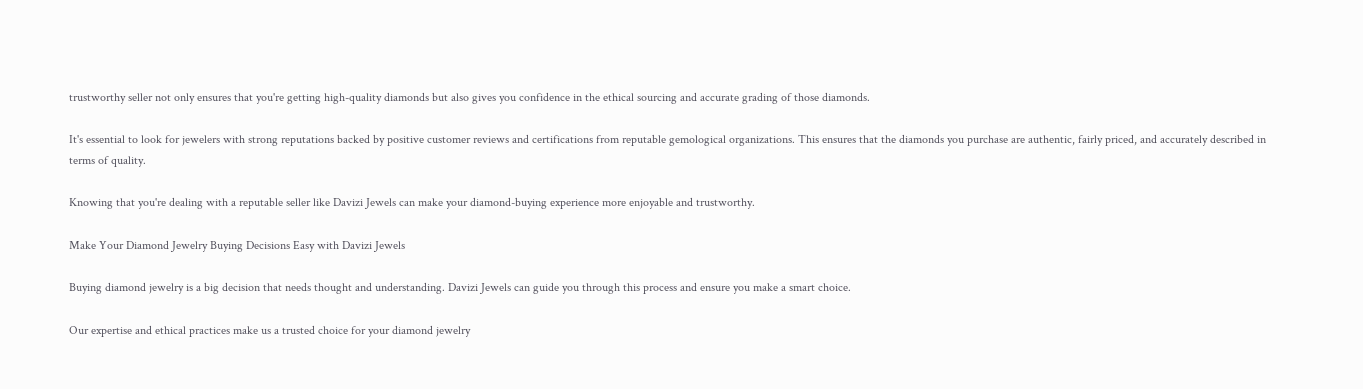trustworthy seller not only ensures that you're getting high-quality diamonds but also gives you confidence in the ethical sourcing and accurate grading of those diamonds.

It's essential to look for jewelers with strong reputations backed by positive customer reviews and certifications from reputable gemological organizations. This ensures that the diamonds you purchase are authentic, fairly priced, and accurately described in terms of quality.

Knowing that you're dealing with a reputable seller like Davizi Jewels can make your diamond-buying experience more enjoyable and trustworthy.

Make Your Diamond Jewelry Buying Decisions Easy with Davizi Jewels

Buying diamond jewelry is a big decision that needs thought and understanding. Davizi Jewels can guide you through this process and ensure you make a smart choice.

Our expertise and ethical practices make us a trusted choice for your diamond jewelry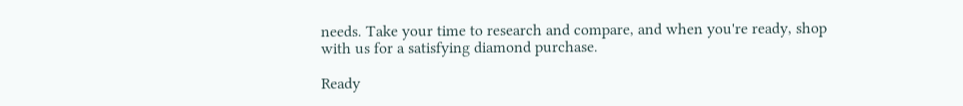needs. Take your time to research and compare, and when you're ready, shop with us for a satisfying diamond purchase.

Ready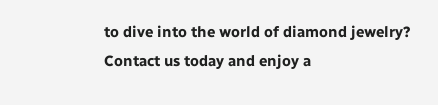to dive into the world of diamond jewelry? Contact us today and enjoy a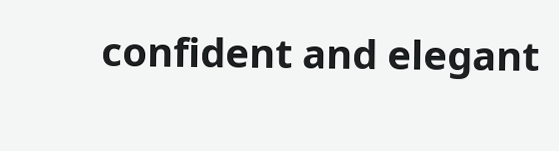confident and elegant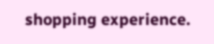shopping experience.